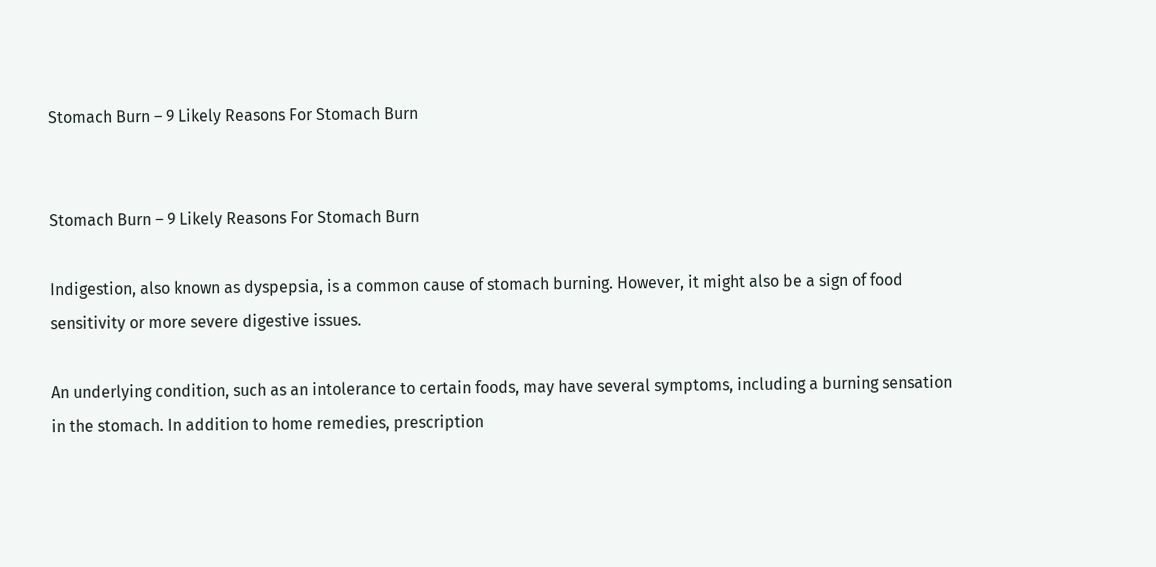Stomach Burn – 9 Likely Reasons For Stomach Burn


Stomach Burn – 9 Likely Reasons For Stomach Burn

Indigestion, also known as dyspepsia, is a common cause of stomach burning. However, it might also be a sign of food sensitivity or more severe digestive issues.

An underlying condition, such as an intolerance to certain foods, may have several symptoms, including a burning sensation in the stomach. In addition to home remedies, prescription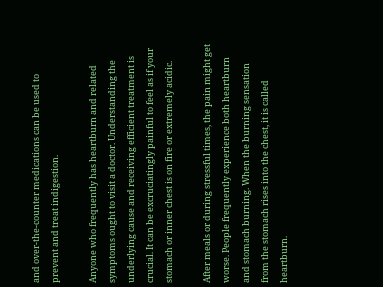and over-the-counter medications can be used to prevent and treat indigestion.

Anyone who frequently has heartburn and related symptoms ought to visit a doctor. Understanding the underlying cause and receiving efficient treatment is crucial. It can be excruciatingly painful to feel as if your stomach or inner chest is on fire or extremely acidic.

After meals or during stressful times, the pain might get worse. People frequently experience both heartburn and stomach burning. When the burning sensation from the stomach rises into the chest, it is called heartburn.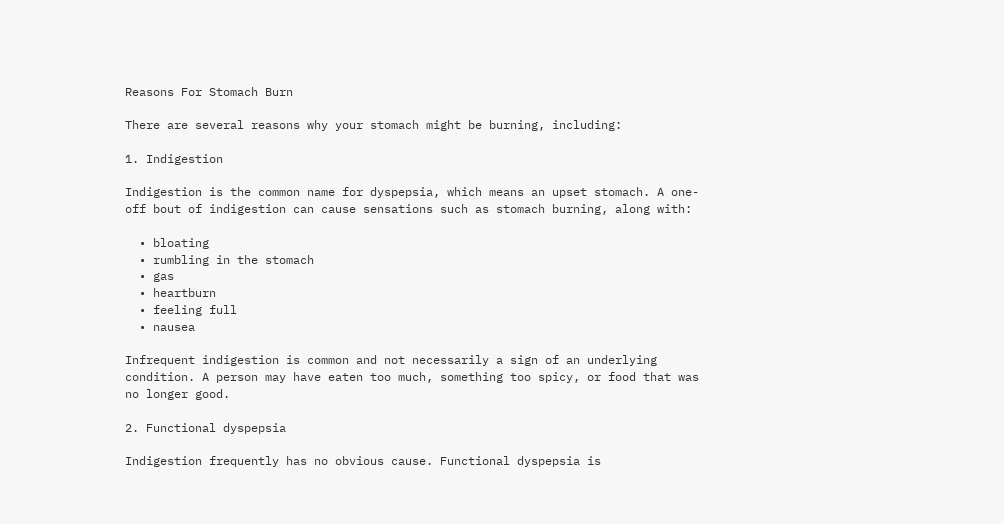Reasons For Stomach Burn

There are several reasons why your stomach might be burning, including:

1. Indigestion

Indigestion is the common name for dyspepsia, which means an upset stomach. A one-off bout of indigestion can cause sensations such as stomach burning, along with:

  • bloating
  • rumbling in the stomach
  • gas
  • heartburn
  • feeling full
  • nausea

Infrequent indigestion is common and not necessarily a sign of an underlying condition. A person may have eaten too much, something too spicy, or food that was no longer good.

2. Functional dyspepsia

Indigestion frequently has no obvious cause. Functional dyspepsia is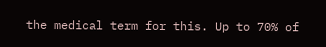the medical term for this. Up to 70% of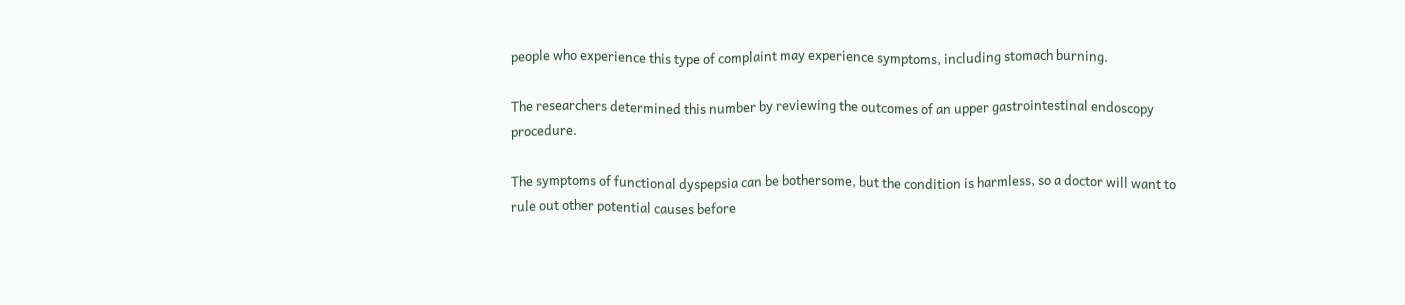people who experience this type of complaint may experience symptoms, including stomach burning.

The researchers determined this number by reviewing the outcomes of an upper gastrointestinal endoscopy procedure.

The symptoms of functional dyspepsia can be bothersome, but the condition is harmless, so a doctor will want to rule out other potential causes before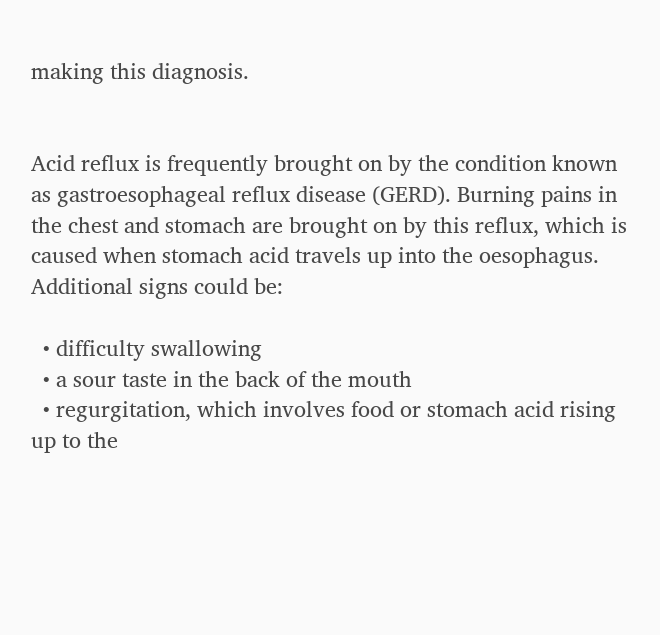making this diagnosis.


Acid reflux is frequently brought on by the condition known as gastroesophageal reflux disease (GERD). Burning pains in the chest and stomach are brought on by this reflux, which is caused when stomach acid travels up into the oesophagus. Additional signs could be:

  • difficulty swallowing
  • a sour taste in the back of the mouth
  • regurgitation, which involves food or stomach acid rising up to the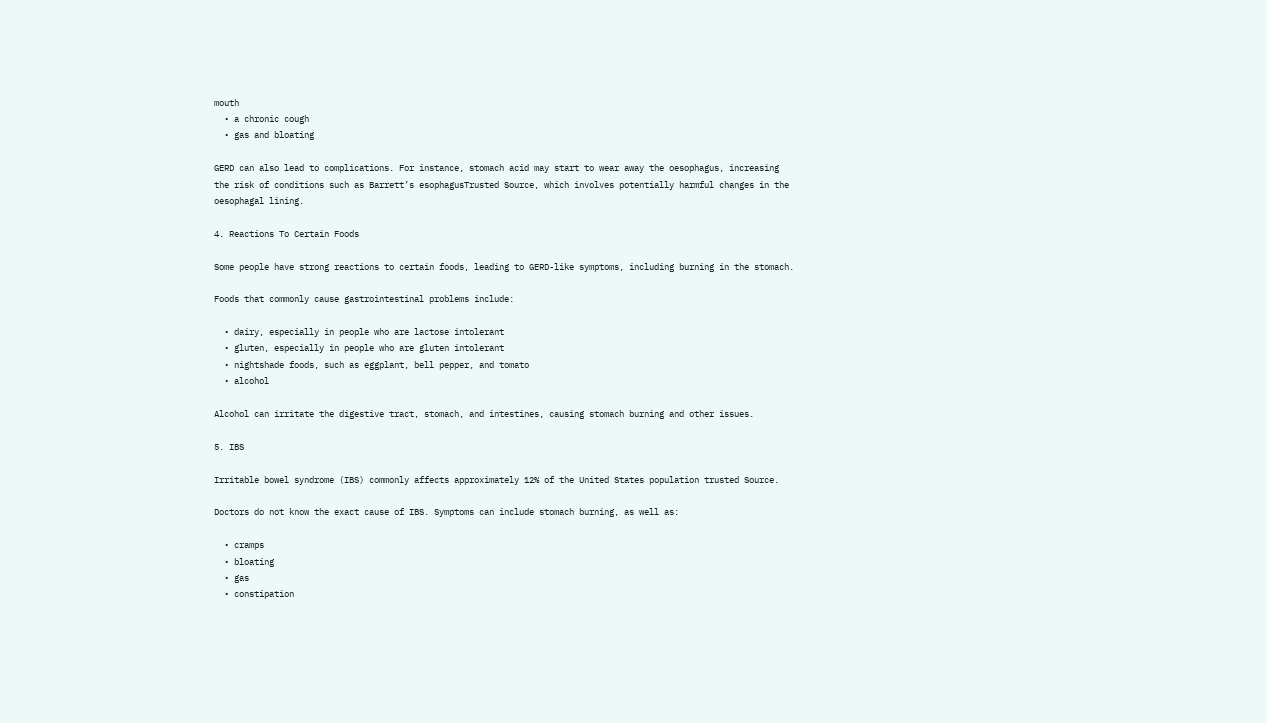mouth
  • a chronic cough
  • gas and bloating

GERD can also lead to complications. For instance, stomach acid may start to wear away the oesophagus, increasing the risk of conditions such as Barrett’s esophagusTrusted Source, which involves potentially harmful changes in the oesophagal lining.

4. Reactions To Certain Foods

Some people have strong reactions to certain foods, leading to GERD-like symptoms, including burning in the stomach.

Foods that commonly cause gastrointestinal problems include:

  • dairy, especially in people who are lactose intolerant
  • gluten, especially in people who are gluten intolerant
  • nightshade foods, such as eggplant, bell pepper, and tomato
  • alcohol

Alcohol can irritate the digestive tract, stomach, and intestines, causing stomach burning and other issues.

5. IBS

Irritable bowel syndrome (IBS) commonly affects approximately 12% of the United States population trusted Source.

Doctors do not know the exact cause of IBS. Symptoms can include stomach burning, as well as:

  • cramps
  • bloating
  • gas
  • constipation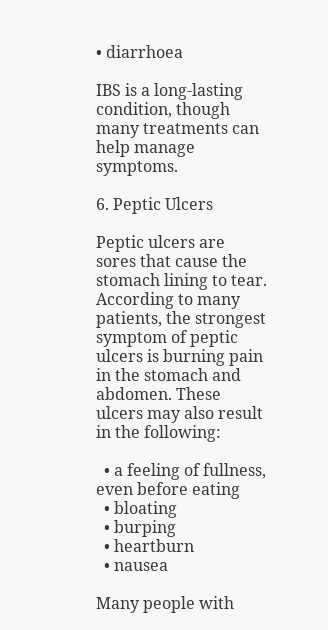• diarrhoea

IBS is a long-lasting condition, though many treatments can help manage symptoms.

6. Peptic Ulcers

Peptic ulcers are sores that cause the stomach lining to tear. According to many patients, the strongest symptom of peptic ulcers is burning pain in the stomach and abdomen. These ulcers may also result in the following:

  • a feeling of fullness, even before eating
  • bloating
  • burping
  • heartburn
  • nausea

Many people with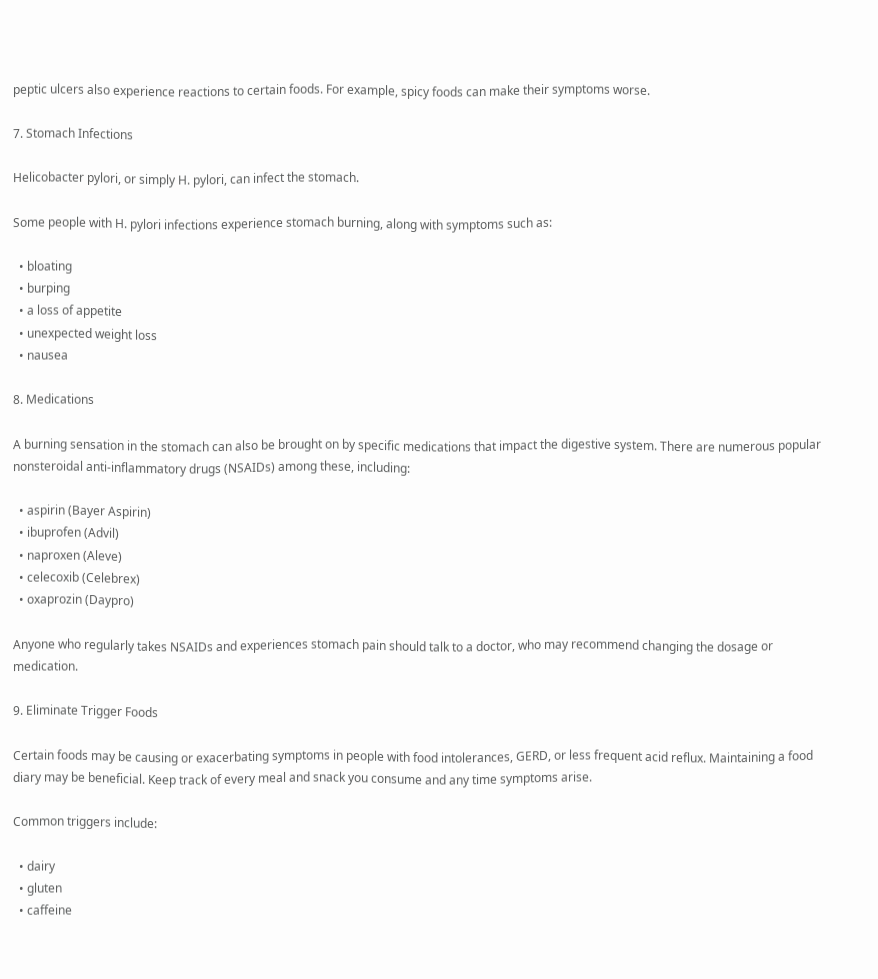peptic ulcers also experience reactions to certain foods. For example, spicy foods can make their symptoms worse.

7. Stomach Infections

Helicobacter pylori, or simply H. pylori, can infect the stomach.

Some people with H. pylori infections experience stomach burning, along with symptoms such as:

  • bloating
  • burping
  • a loss of appetite
  • unexpected weight loss
  • nausea

8. Medications

A burning sensation in the stomach can also be brought on by specific medications that impact the digestive system. There are numerous popular nonsteroidal anti-inflammatory drugs (NSAIDs) among these, including:

  • aspirin (Bayer Aspirin)
  • ibuprofen (Advil)
  • naproxen (Aleve)
  • celecoxib (Celebrex)
  • oxaprozin (Daypro)

Anyone who regularly takes NSAIDs and experiences stomach pain should talk to a doctor, who may recommend changing the dosage or medication.

9. Eliminate Trigger Foods

Certain foods may be causing or exacerbating symptoms in people with food intolerances, GERD, or less frequent acid reflux. Maintaining a food diary may be beneficial. Keep track of every meal and snack you consume and any time symptoms arise.

Common triggers include:

  • dairy
  • gluten
  • caffeine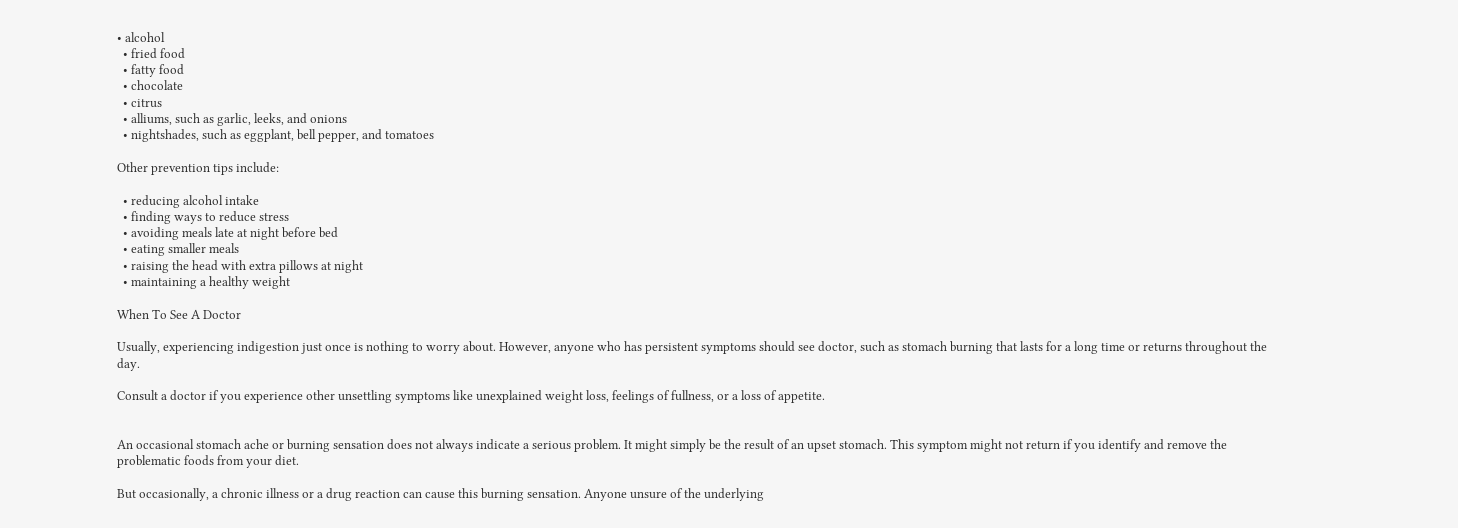• alcohol
  • fried food
  • fatty food
  • chocolate
  • citrus
  • alliums, such as garlic, leeks, and onions
  • nightshades, such as eggplant, bell pepper, and tomatoes

Other prevention tips include:

  • reducing alcohol intake
  • finding ways to reduce stress
  • avoiding meals late at night before bed
  • eating smaller meals
  • raising the head with extra pillows at night
  • maintaining a healthy weight

When To See A Doctor

Usually, experiencing indigestion just once is nothing to worry about. However, anyone who has persistent symptoms should see doctor, such as stomach burning that lasts for a long time or returns throughout the day.

Consult a doctor if you experience other unsettling symptoms like unexplained weight loss, feelings of fullness, or a loss of appetite.


An occasional stomach ache or burning sensation does not always indicate a serious problem. It might simply be the result of an upset stomach. This symptom might not return if you identify and remove the problematic foods from your diet.

But occasionally, a chronic illness or a drug reaction can cause this burning sensation. Anyone unsure of the underlying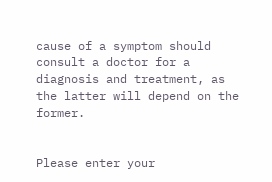cause of a symptom should consult a doctor for a diagnosis and treatment, as the latter will depend on the former.


Please enter your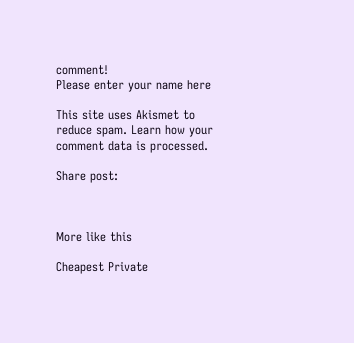comment!
Please enter your name here

This site uses Akismet to reduce spam. Learn how your comment data is processed.

Share post:



More like this

Cheapest Private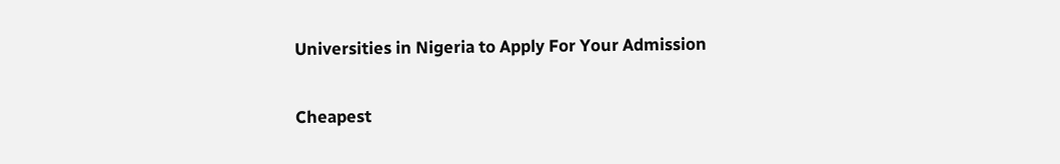Universities in Nigeria to Apply For Your Admission

Cheapest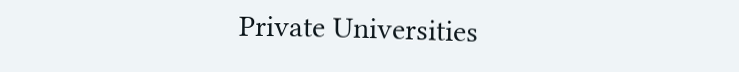Private Universities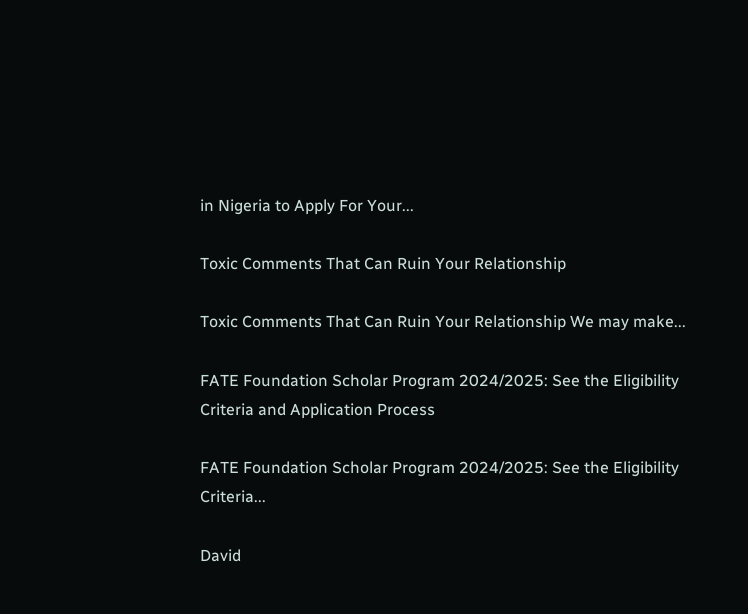in Nigeria to Apply For Your...

Toxic Comments That Can Ruin Your Relationship

Toxic Comments That Can Ruin Your Relationship We may make...

FATE Foundation Scholar Program 2024/2025: See the Eligibility Criteria and Application Process

FATE Foundation Scholar Program 2024/2025: See the Eligibility Criteria...

David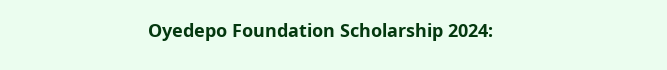Oyedepo Foundation Scholarship 2024: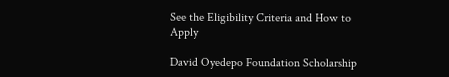See the Eligibility Criteria and How to Apply

David Oyedepo Foundation Scholarship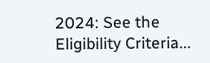2024: See the Eligibility Criteria...